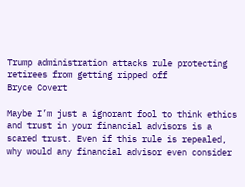Trump administration attacks rule protecting retirees from getting ripped off
Bryce Covert

Maybe I’m just a ignorant fool to think ethics and trust in your financial advisors is a scared trust. Even if this rule is repealed, why would any financial advisor even consider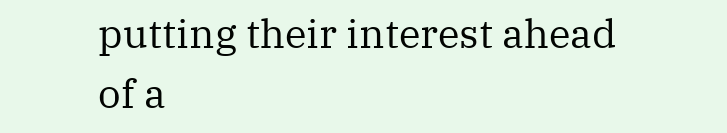putting their interest ahead of a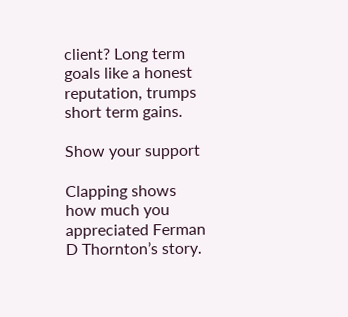client? Long term goals like a honest reputation, trumps short term gains.

Show your support

Clapping shows how much you appreciated Ferman D Thornton’s story.